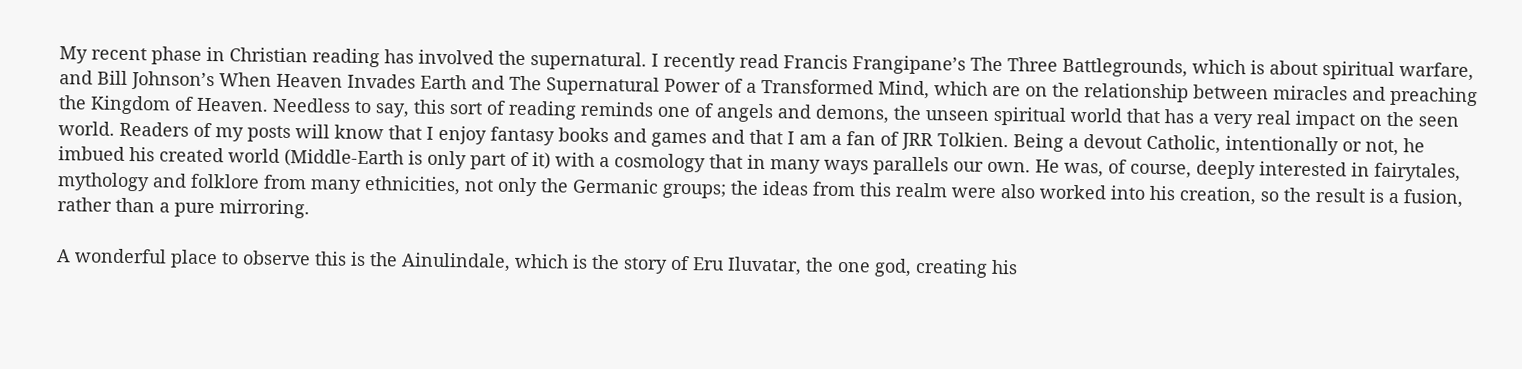My recent phase in Christian reading has involved the supernatural. I recently read Francis Frangipane’s The Three Battlegrounds, which is about spiritual warfare, and Bill Johnson’s When Heaven Invades Earth and The Supernatural Power of a Transformed Mind, which are on the relationship between miracles and preaching the Kingdom of Heaven. Needless to say, this sort of reading reminds one of angels and demons, the unseen spiritual world that has a very real impact on the seen world. Readers of my posts will know that I enjoy fantasy books and games and that I am a fan of JRR Tolkien. Being a devout Catholic, intentionally or not, he imbued his created world (Middle-Earth is only part of it) with a cosmology that in many ways parallels our own. He was, of course, deeply interested in fairytales, mythology and folklore from many ethnicities, not only the Germanic groups; the ideas from this realm were also worked into his creation, so the result is a fusion, rather than a pure mirroring.

A wonderful place to observe this is the Ainulindale, which is the story of Eru Iluvatar, the one god, creating his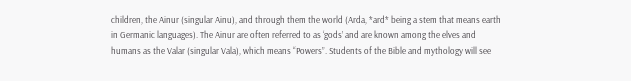children, the Ainur (singular Ainu), and through them the world (Arda, *ard* being a stem that means earth in Germanic languages). The Ainur are often referred to as ‘gods’ and are known among the elves and humans as the Valar (singular Vala), which means “Powers”. Students of the Bible and mythology will see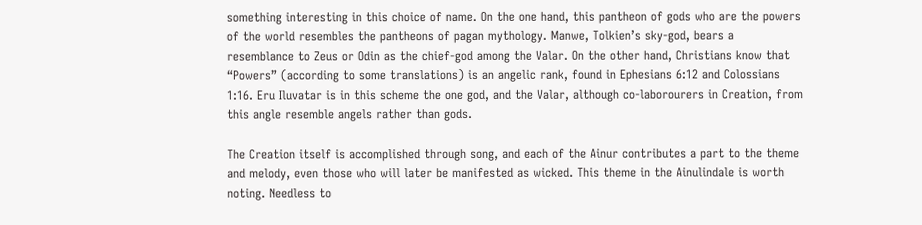something interesting in this choice of name. On the one hand, this pantheon of gods who are the powers of the world resembles the pantheons of pagan mythology. Manwe, Tolkien’s sky-god, bears a resemblance to Zeus or Odin as the chief-god among the Valar. On the other hand, Christians know that “Powers” (according to some translations) is an angelic rank, found in Ephesians 6:12 and Colossians 1:16. Eru Iluvatar is in this scheme the one god, and the Valar, although co-laborourers in Creation, from this angle resemble angels rather than gods.

The Creation itself is accomplished through song, and each of the Ainur contributes a part to the theme and melody, even those who will later be manifested as wicked. This theme in the Ainulindale is worth noting. Needless to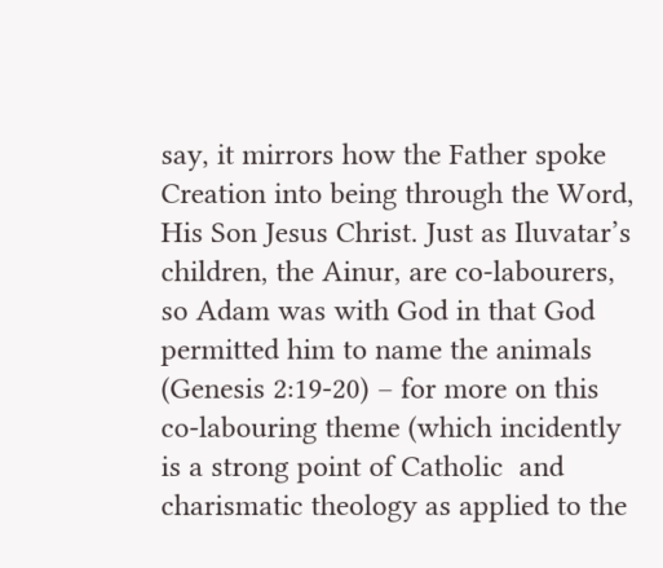say, it mirrors how the Father spoke Creation into being through the Word, His Son Jesus Christ. Just as Iluvatar’s children, the Ainur, are co-labourers, so Adam was with God in that God permitted him to name the animals (Genesis 2:19-20) – for more on this co-labouring theme (which incidently is a strong point of Catholic  and charismatic theology as applied to the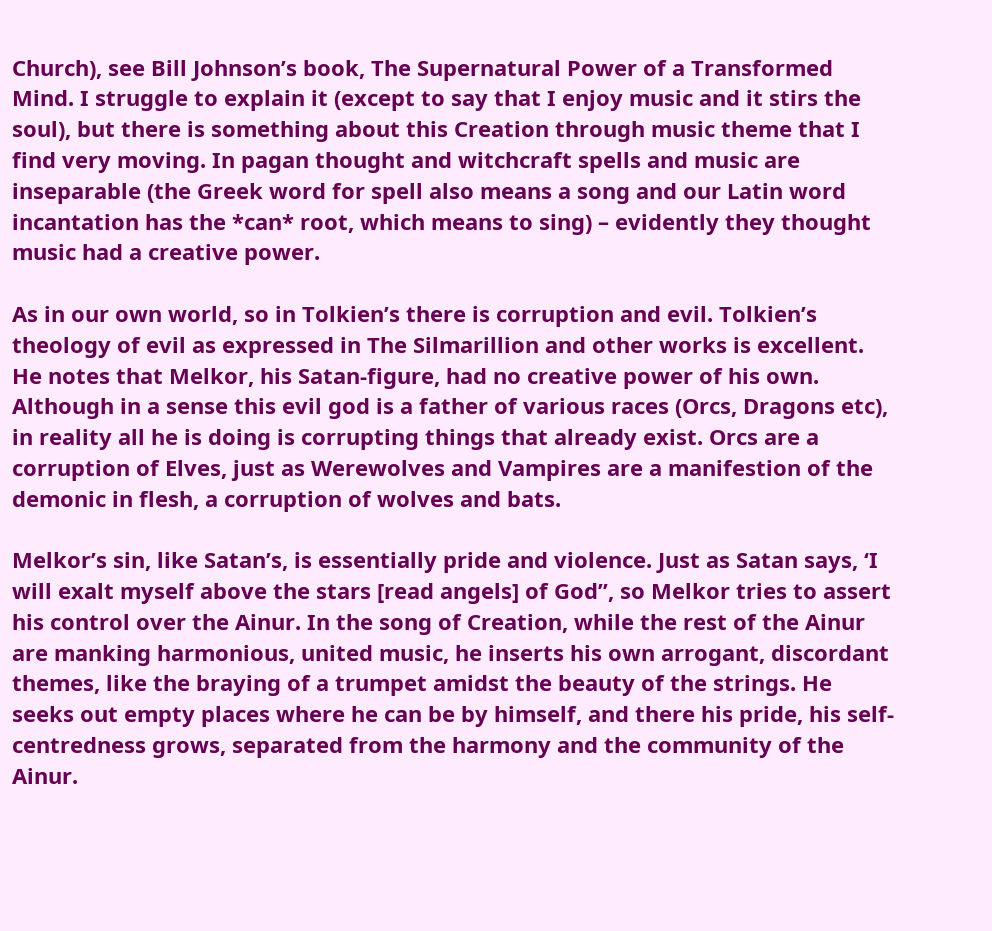Church), see Bill Johnson’s book, The Supernatural Power of a Transformed Mind. I struggle to explain it (except to say that I enjoy music and it stirs the soul), but there is something about this Creation through music theme that I find very moving. In pagan thought and witchcraft spells and music are inseparable (the Greek word for spell also means a song and our Latin word incantation has the *can* root, which means to sing) – evidently they thought music had a creative power.

As in our own world, so in Tolkien’s there is corruption and evil. Tolkien’s theology of evil as expressed in The Silmarillion and other works is excellent. He notes that Melkor, his Satan-figure, had no creative power of his own. Although in a sense this evil god is a father of various races (Orcs, Dragons etc), in reality all he is doing is corrupting things that already exist. Orcs are a corruption of Elves, just as Werewolves and Vampires are a manifestion of the demonic in flesh, a corruption of wolves and bats.

Melkor’s sin, like Satan’s, is essentially pride and violence. Just as Satan says, ‘I will exalt myself above the stars [read angels] of God”, so Melkor tries to assert his control over the Ainur. In the song of Creation, while the rest of the Ainur are manking harmonious, united music, he inserts his own arrogant, discordant themes, like the braying of a trumpet amidst the beauty of the strings. He seeks out empty places where he can be by himself, and there his pride, his self-centredness grows, separated from the harmony and the community of the Ainur.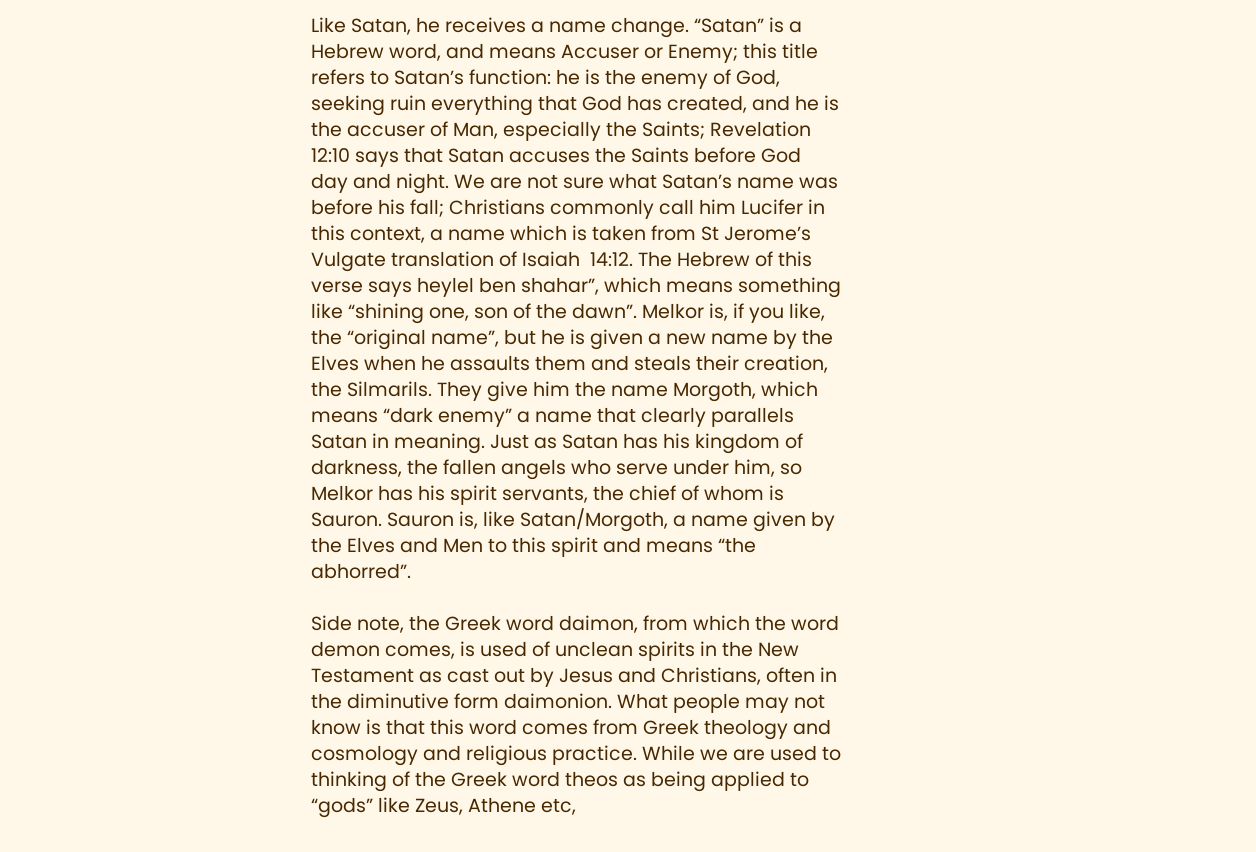Like Satan, he receives a name change. “Satan” is a Hebrew word, and means Accuser or Enemy; this title refers to Satan’s function: he is the enemy of God, seeking ruin everything that God has created, and he is the accuser of Man, especially the Saints; Revelation 12:10 says that Satan accuses the Saints before God day and night. We are not sure what Satan’s name was before his fall; Christians commonly call him Lucifer in this context, a name which is taken from St Jerome’s Vulgate translation of Isaiah  14:12. The Hebrew of this verse says heylel ben shahar”, which means something like “shining one, son of the dawn”. Melkor is, if you like, the “original name”, but he is given a new name by the Elves when he assaults them and steals their creation, the Silmarils. They give him the name Morgoth, which means “dark enemy” a name that clearly parallels Satan in meaning. Just as Satan has his kingdom of darkness, the fallen angels who serve under him, so Melkor has his spirit servants, the chief of whom is Sauron. Sauron is, like Satan/Morgoth, a name given by the Elves and Men to this spirit and means “the abhorred”.

Side note, the Greek word daimon, from which the word demon comes, is used of unclean spirits in the New Testament as cast out by Jesus and Christians, often in the diminutive form daimonion. What people may not know is that this word comes from Greek theology and cosmology and religious practice. While we are used to thinking of the Greek word theos as being applied to “gods” like Zeus, Athene etc,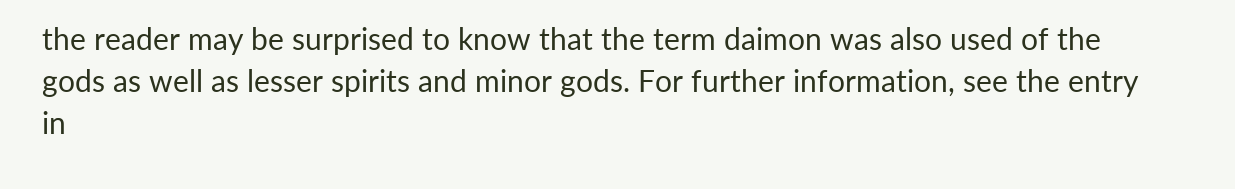the reader may be surprised to know that the term daimon was also used of the gods as well as lesser spirits and minor gods. For further information, see the entry in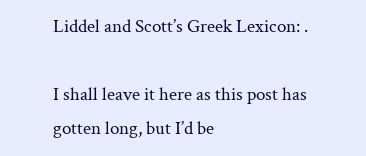Liddel and Scott’s Greek Lexicon: .

I shall leave it here as this post has gotten long, but I’d be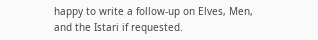happy to write a follow-up on Elves, Men, and the Istari if requested.